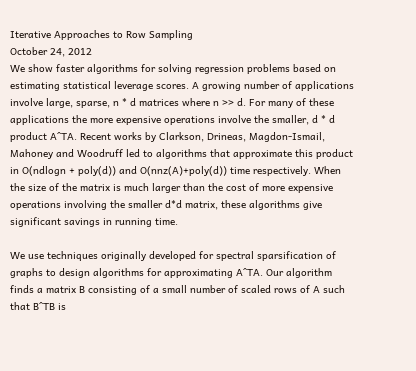Iterative Approaches to Row Sampling
October 24, 2012
We show faster algorithms for solving regression problems based on estimating statistical leverage scores. A growing number of applications involve large, sparse, n * d matrices where n >> d. For many of these applications the more expensive operations involve the smaller, d * d product A^TA. Recent works by Clarkson, Drineas, Magdon-Ismail, Mahoney and Woodruff led to algorithms that approximate this product in O(ndlogn + poly(d)) and O(nnz(A)+poly(d)) time respectively. When the size of the matrix is much larger than the cost of more expensive operations involving the smaller d*d matrix, these algorithms give significant savings in running time.

We use techniques originally developed for spectral sparsification of graphs to design algorithms for approximating A^TA. Our algorithm finds a matrix B consisting of a small number of scaled rows of A such that B^TB is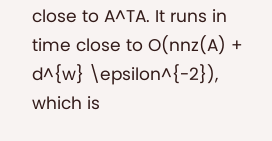close to A^TA. It runs in time close to O(nnz(A) + d^{w} \epsilon^{-2}), which is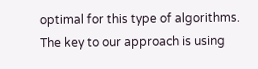optimal for this type of algorithms. The key to our approach is using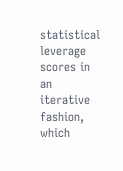statistical leverage scores in an iterative fashion, which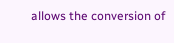allows the conversion of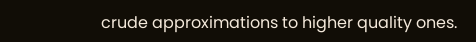crude approximations to higher quality ones.